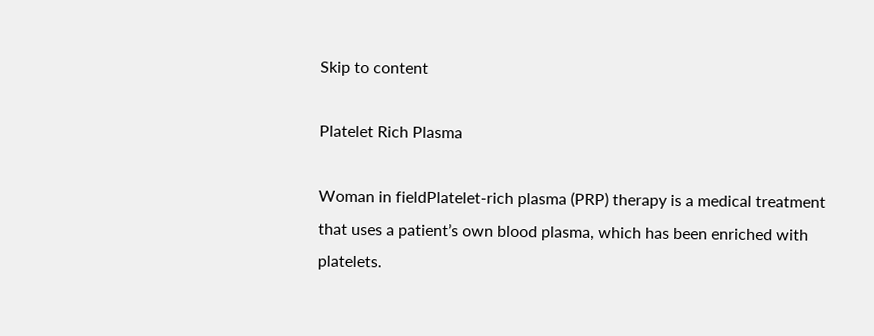Skip to content

Platelet Rich Plasma

Woman in fieldPlatelet-rich plasma (PRP) therapy is a medical treatment that uses a patient’s own blood plasma, which has been enriched with platelets.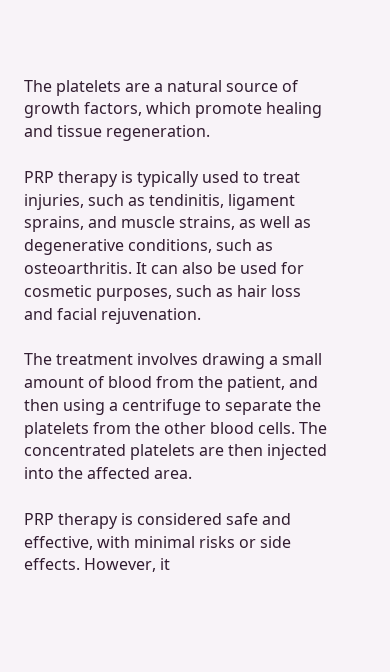The platelets are a natural source of growth factors, which promote healing and tissue regeneration.

PRP therapy is typically used to treat injuries, such as tendinitis, ligament sprains, and muscle strains, as well as degenerative conditions, such as osteoarthritis. It can also be used for cosmetic purposes, such as hair loss and facial rejuvenation.

The treatment involves drawing a small amount of blood from the patient, and then using a centrifuge to separate the platelets from the other blood cells. The concentrated platelets are then injected into the affected area.

PRP therapy is considered safe and effective, with minimal risks or side effects. However, it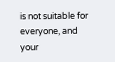is not suitable for everyone, and your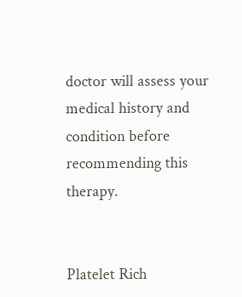doctor will assess your medical history and condition before recommending this therapy.


Platelet Rich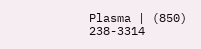Plasma | (850) 238-3314